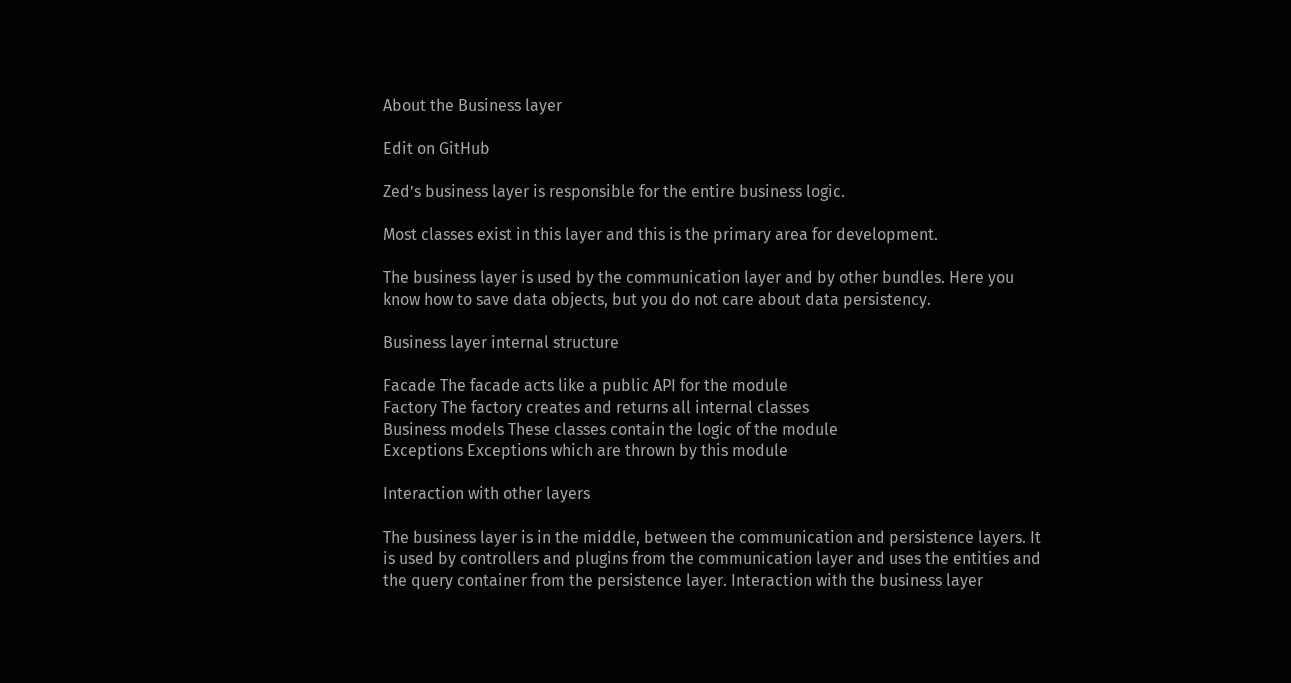About the Business layer

Edit on GitHub

Zed’s business layer is responsible for the entire business logic.

Most classes exist in this layer and this is the primary area for development.

The business layer is used by the communication layer and by other bundles. Here you know how to save data objects, but you do not care about data persistency.

Business layer internal structure

Facade The facade acts like a public API for the module
Factory The factory creates and returns all internal classes
Business models These classes contain the logic of the module
Exceptions Exceptions which are thrown by this module

Interaction with other layers

The business layer is in the middle, between the communication and persistence layers. It is used by controllers and plugins from the communication layer and uses the entities and the query container from the persistence layer. Interaction with the business layer